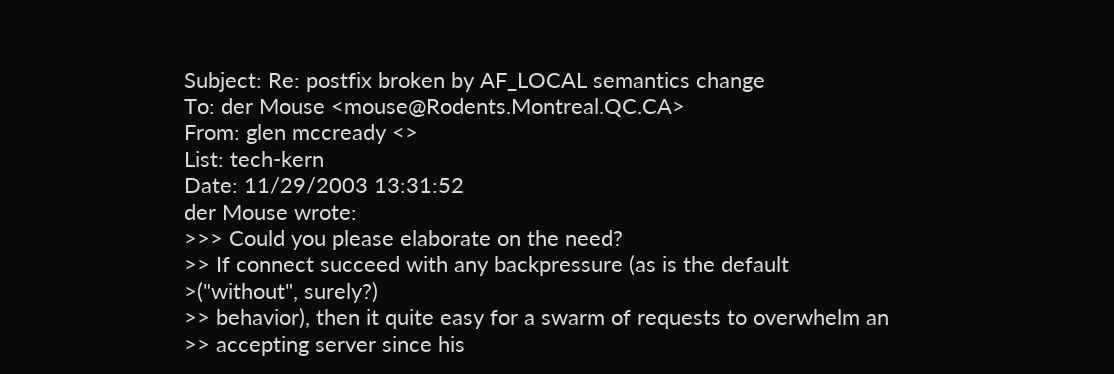Subject: Re: postfix broken by AF_LOCAL semantics change
To: der Mouse <mouse@Rodents.Montreal.QC.CA>
From: glen mccready <>
List: tech-kern
Date: 11/29/2003 13:31:52
der Mouse wrote:
>>> Could you please elaborate on the need?
>> If connect succeed with any backpressure (as is the default
>("without", surely?)
>> behavior), then it quite easy for a swarm of requests to overwhelm an
>> accepting server since his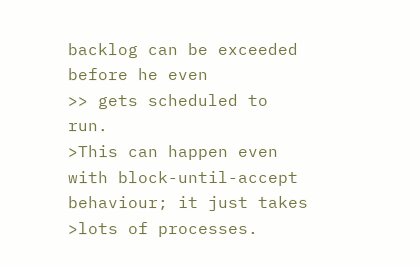backlog can be exceeded before he even
>> gets scheduled to run.
>This can happen even with block-until-accept behaviour; it just takes
>lots of processes.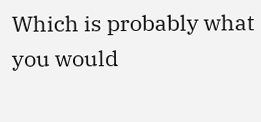Which is probably what you would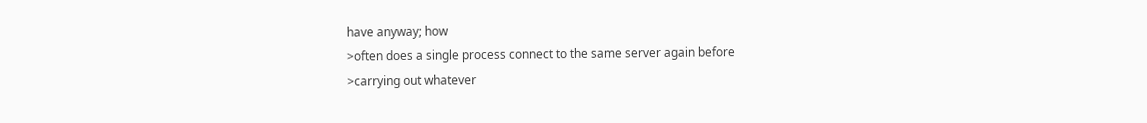have anyway; how
>often does a single process connect to the same server again before
>carrying out whatever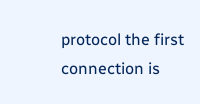protocol the first connection is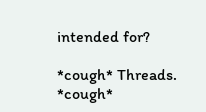intended for?

*cough* Threads. *cough*